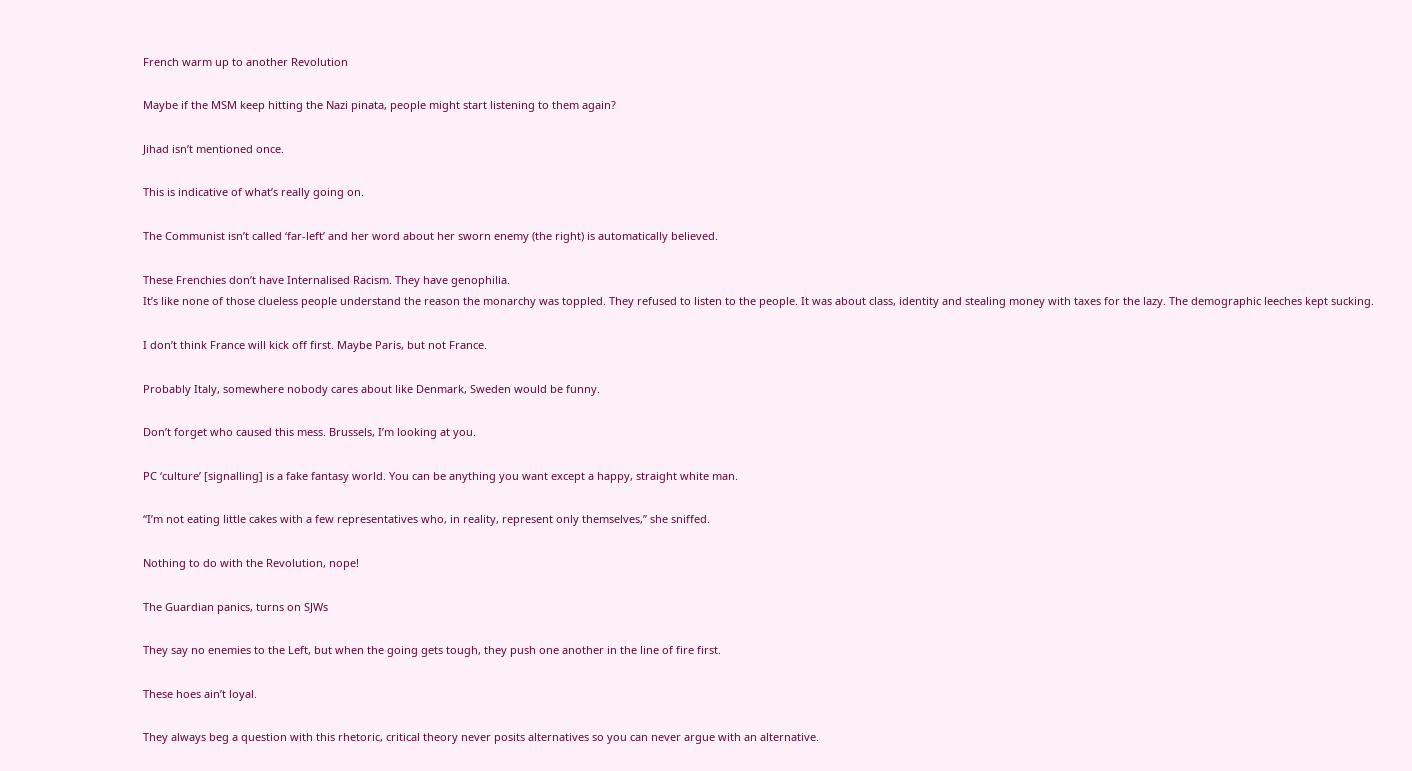French warm up to another Revolution

Maybe if the MSM keep hitting the Nazi pinata, people might start listening to them again?

Jihad isn’t mentioned once.

This is indicative of what’s really going on.

The Communist isn’t called ‘far-left’ and her word about her sworn enemy (the right) is automatically believed.

These Frenchies don’t have Internalised Racism. They have genophilia.
It’s like none of those clueless people understand the reason the monarchy was toppled. They refused to listen to the people. It was about class, identity and stealing money with taxes for the lazy. The demographic leeches kept sucking.

I don’t think France will kick off first. Maybe Paris, but not France.

Probably Italy, somewhere nobody cares about like Denmark, Sweden would be funny.

Don’t forget who caused this mess. Brussels, I’m looking at you.

PC ‘culture’ [signalling] is a fake fantasy world. You can be anything you want except a happy, straight white man.

“I’m not eating little cakes with a few representatives who, in reality, represent only themselves,” she sniffed.

Nothing to do with the Revolution, nope!

The Guardian panics, turns on SJWs

They say no enemies to the Left, but when the going gets tough, they push one another in the line of fire first.

These hoes ain’t loyal.

They always beg a question with this rhetoric, critical theory never posits alternatives so you can never argue with an alternative.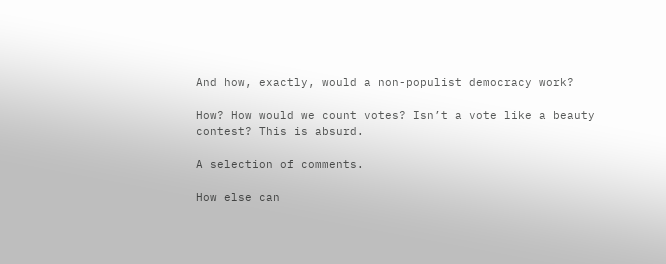And how, exactly, would a non-populist democracy work?

How? How would we count votes? Isn’t a vote like a beauty contest? This is absurd.

A selection of comments.

How else can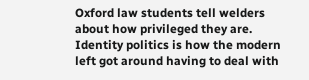Oxford law students tell welders about how privileged they are.
Identity politics is how the modern left got around having to deal with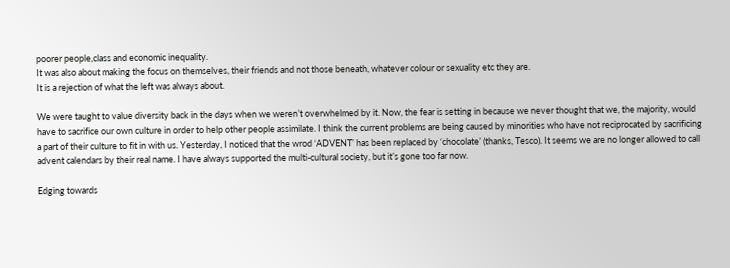poorer people,class and economic inequality.
It was also about making the focus on themselves, their friends and not those beneath, whatever colour or sexuality etc they are.
It is a rejection of what the left was always about.

We were taught to value diversity back in the days when we weren’t overwhelmed by it. Now, the fear is setting in because we never thought that we, the majority, would have to sacrifice our own culture in order to help other people assimilate. I think the current problems are being caused by minorities who have not reciprocated by sacrificing a part of their culture to fit in with us. Yesterday, I noticed that the wrod ‘ADVENT’ has been replaced by ‘chocolate’ (thanks, Tesco). It seems we are no longer allowed to call advent calendars by their real name. I have always supported the multi-cultural society, but it’s gone too far now.

Edging towards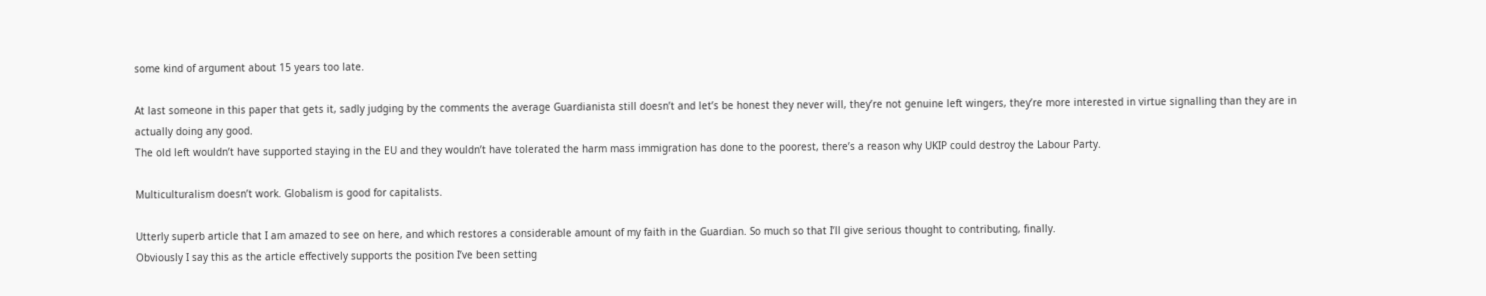some kind of argument about 15 years too late.

At last someone in this paper that gets it, sadly judging by the comments the average Guardianista still doesn’t and let’s be honest they never will, they’re not genuine left wingers, they’re more interested in virtue signalling than they are in actually doing any good.
The old left wouldn’t have supported staying in the EU and they wouldn’t have tolerated the harm mass immigration has done to the poorest, there’s a reason why UKIP could destroy the Labour Party.

Multiculturalism doesn’t work. Globalism is good for capitalists.

Utterly superb article that I am amazed to see on here, and which restores a considerable amount of my faith in the Guardian. So much so that I’ll give serious thought to contributing, finally.
Obviously I say this as the article effectively supports the position I’ve been setting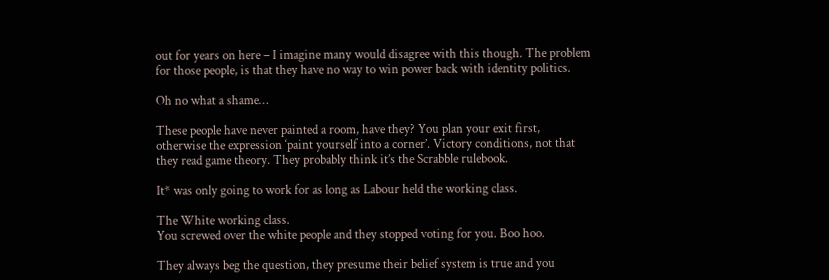out for years on here – I imagine many would disagree with this though. The problem for those people, is that they have no way to win power back with identity politics.

Oh no what a shame…

These people have never painted a room, have they? You plan your exit first, otherwise the expression ‘paint yourself into a corner’. Victory conditions, not that they read game theory. They probably think it’s the Scrabble rulebook.

It* was only going to work for as long as Labour held the working class.

The White working class.
You screwed over the white people and they stopped voting for you. Boo hoo.

They always beg the question, they presume their belief system is true and you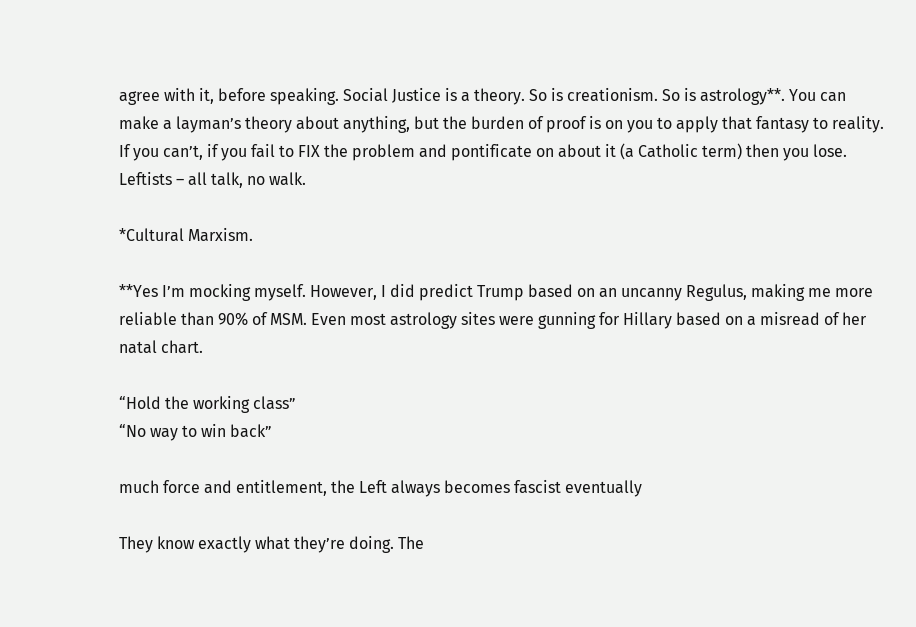agree with it, before speaking. Social Justice is a theory. So is creationism. So is astrology**. You can make a layman’s theory about anything, but the burden of proof is on you to apply that fantasy to reality. If you can’t, if you fail to FIX the problem and pontificate on about it (a Catholic term) then you lose. Leftists – all talk, no walk.

*Cultural Marxism.

**Yes I’m mocking myself. However, I did predict Trump based on an uncanny Regulus, making me more reliable than 90% of MSM. Even most astrology sites were gunning for Hillary based on a misread of her natal chart.

“Hold the working class”
“No way to win back”

much force and entitlement, the Left always becomes fascist eventually

They know exactly what they’re doing. The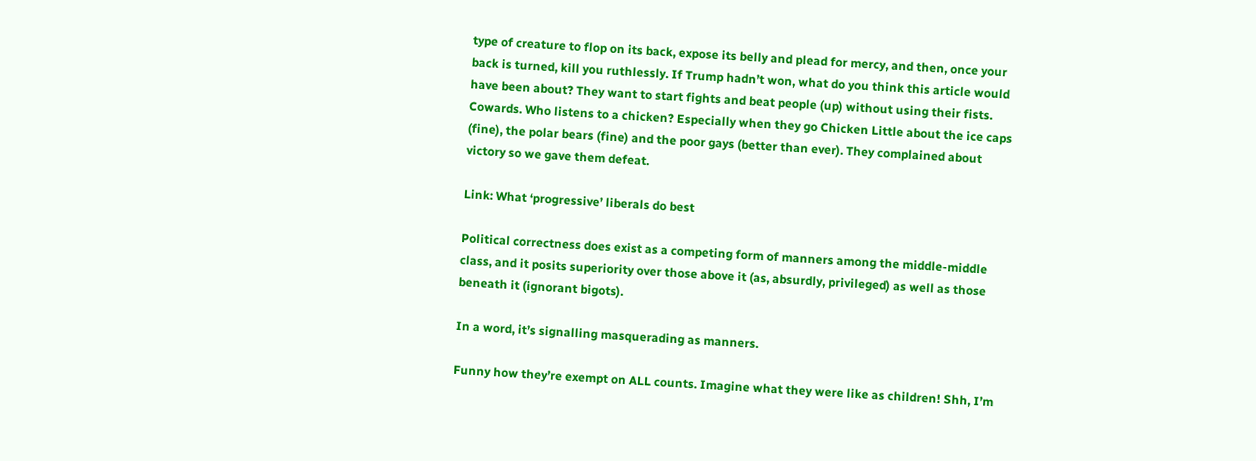type of creature to flop on its back, expose its belly and plead for mercy, and then, once your back is turned, kill you ruthlessly. If Trump hadn’t won, what do you think this article would have been about? They want to start fights and beat people (up) without using their fists. Cowards. Who listens to a chicken? Especially when they go Chicken Little about the ice caps (fine), the polar bears (fine) and the poor gays (better than ever). They complained about victory so we gave them defeat.

Link: What ‘progressive’ liberals do best

Political correctness does exist as a competing form of manners among the middle-middle class, and it posits superiority over those above it (as, absurdly, privileged) as well as those beneath it (ignorant bigots).

In a word, it’s signalling masquerading as manners.

Funny how they’re exempt on ALL counts. Imagine what they were like as children! Shh, I’m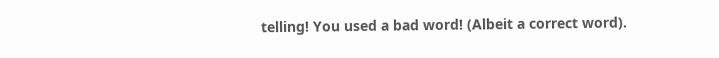telling! You used a bad word! (Albeit a correct word).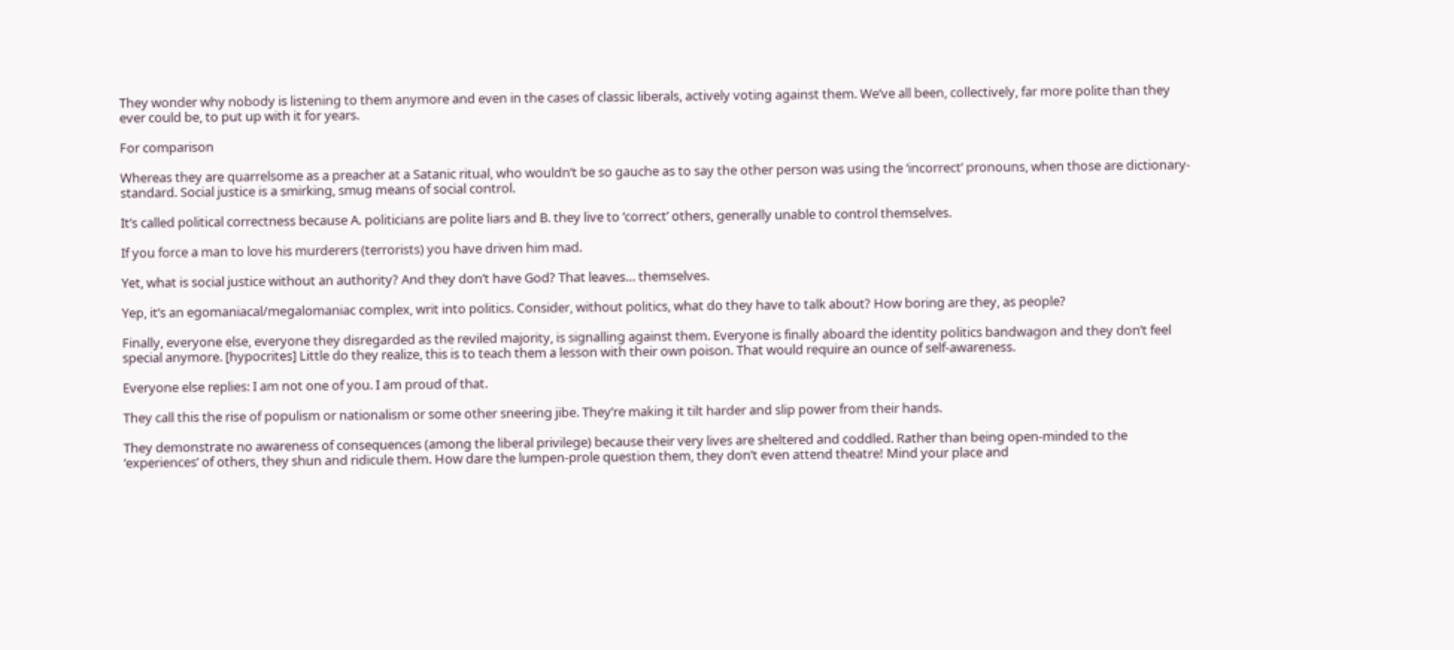They wonder why nobody is listening to them anymore and even in the cases of classic liberals, actively voting against them. We’ve all been, collectively, far more polite than they ever could be, to put up with it for years.

For comparison

Whereas they are quarrelsome as a preacher at a Satanic ritual, who wouldn’t be so gauche as to say the other person was using the ‘incorrect’ pronouns, when those are dictionary-standard. Social justice is a smirking, smug means of social control.

It’s called political correctness because A. politicians are polite liars and B. they live to ‘correct’ others, generally unable to control themselves.

If you force a man to love his murderers (terrorists) you have driven him mad.

Yet, what is social justice without an authority? And they don’t have God? That leaves… themselves.

Yep, it’s an egomaniacal/megalomaniac complex, writ into politics. Consider, without politics, what do they have to talk about? How boring are they, as people?

Finally, everyone else, everyone they disregarded as the reviled majority, is signalling against them. Everyone is finally aboard the identity politics bandwagon and they don’t feel special anymore. [hypocrites] Little do they realize, this is to teach them a lesson with their own poison. That would require an ounce of self-awareness.

Everyone else replies: I am not one of you. I am proud of that.

They call this the rise of populism or nationalism or some other sneering jibe. They’re making it tilt harder and slip power from their hands.

They demonstrate no awareness of consequences (among the liberal privilege) because their very lives are sheltered and coddled. Rather than being open-minded to the ‘experiences’ of others, they shun and ridicule them. How dare the lumpen-prole question them, they don’t even attend theatre! Mind your place and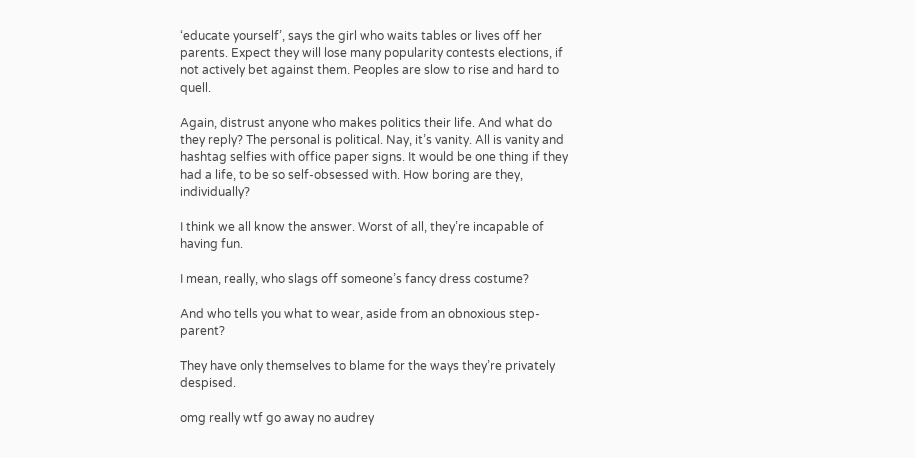‘educate yourself’, says the girl who waits tables or lives off her parents. Expect they will lose many popularity contests elections, if not actively bet against them. Peoples are slow to rise and hard to quell.

Again, distrust anyone who makes politics their life. And what do they reply? The personal is political. Nay, it’s vanity. All is vanity and hashtag selfies with office paper signs. It would be one thing if they had a life, to be so self-obsessed with. How boring are they, individually?

I think we all know the answer. Worst of all, they’re incapable of having fun.

I mean, really, who slags off someone’s fancy dress costume?

And who tells you what to wear, aside from an obnoxious step-parent?

They have only themselves to blame for the ways they’re privately despised.

omg really wtf go away no audrey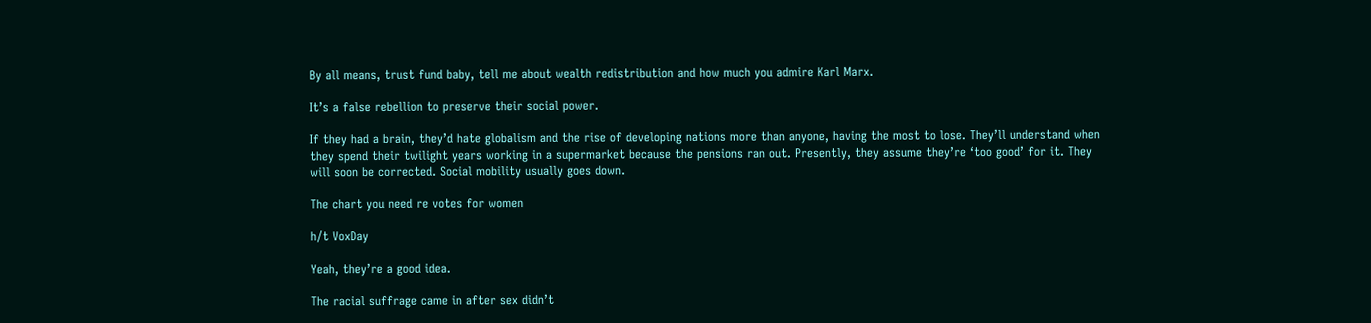By all means, trust fund baby, tell me about wealth redistribution and how much you admire Karl Marx.

It’s a false rebellion to preserve their social power.

If they had a brain, they’d hate globalism and the rise of developing nations more than anyone, having the most to lose. They’ll understand when they spend their twilight years working in a supermarket because the pensions ran out. Presently, they assume they’re ‘too good’ for it. They will soon be corrected. Social mobility usually goes down.

The chart you need re votes for women

h/t VoxDay

Yeah, they’re a good idea.

The racial suffrage came in after sex didn’t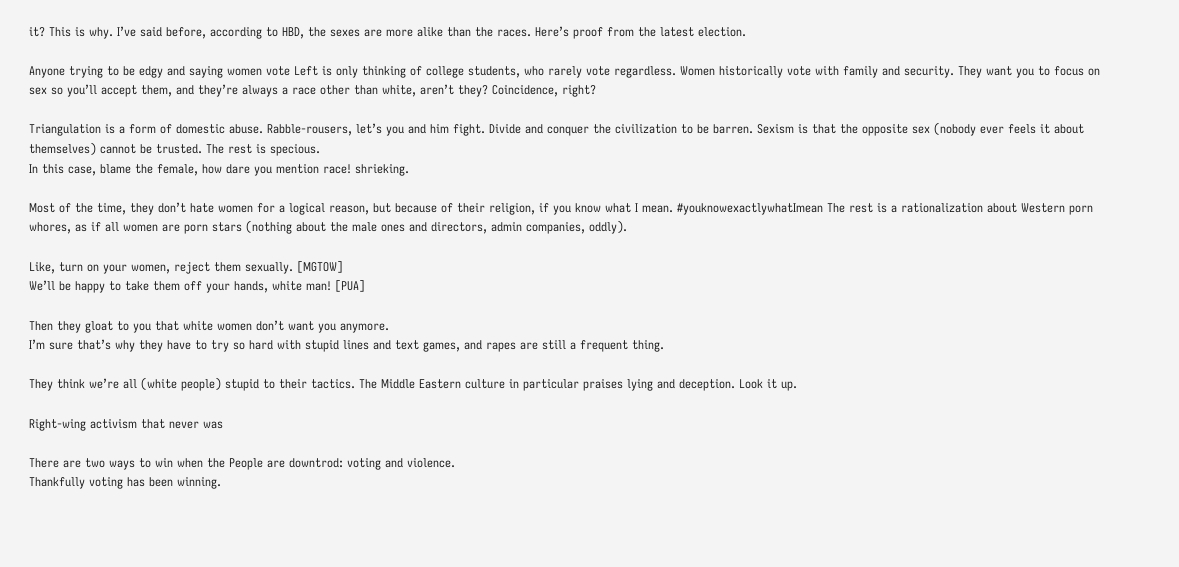it? This is why. I’ve said before, according to HBD, the sexes are more alike than the races. Here’s proof from the latest election.

Anyone trying to be edgy and saying women vote Left is only thinking of college students, who rarely vote regardless. Women historically vote with family and security. They want you to focus on sex so you’ll accept them, and they’re always a race other than white, aren’t they? Coincidence, right?

Triangulation is a form of domestic abuse. Rabble-rousers, let’s you and him fight. Divide and conquer the civilization to be barren. Sexism is that the opposite sex (nobody ever feels it about themselves) cannot be trusted. The rest is specious.
In this case, blame the female, how dare you mention race! shrieking.

Most of the time, they don’t hate women for a logical reason, but because of their religion, if you know what I mean. #youknowexactlywhatImean The rest is a rationalization about Western porn whores, as if all women are porn stars (nothing about the male ones and directors, admin companies, oddly).

Like, turn on your women, reject them sexually. [MGTOW]
We’ll be happy to take them off your hands, white man! [PUA]

Then they gloat to you that white women don’t want you anymore.
I’m sure that’s why they have to try so hard with stupid lines and text games, and rapes are still a frequent thing.

They think we’re all (white people) stupid to their tactics. The Middle Eastern culture in particular praises lying and deception. Look it up.

Right-wing activism that never was

There are two ways to win when the People are downtrod: voting and violence.
Thankfully voting has been winning.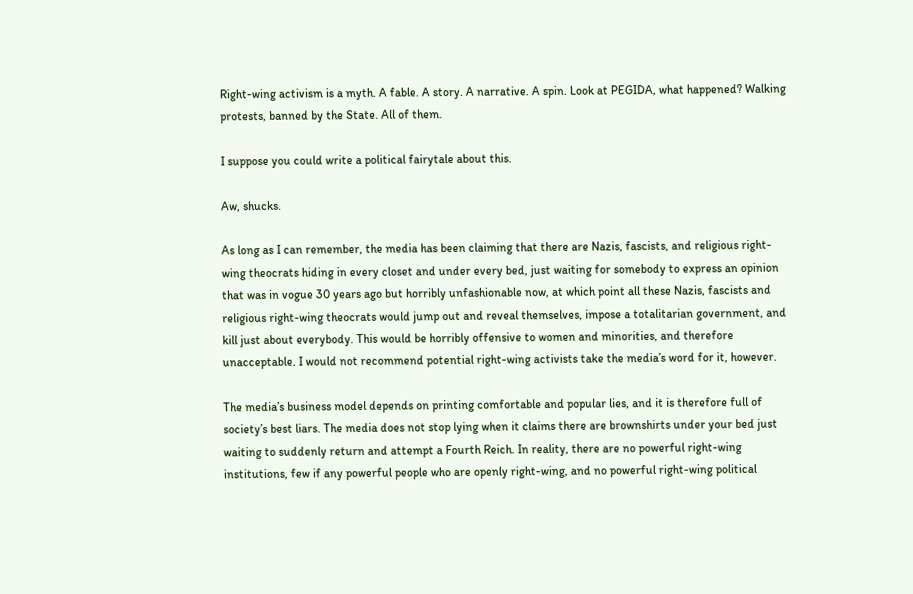Right-wing activism is a myth. A fable. A story. A narrative. A spin. Look at PEGIDA, what happened? Walking protests, banned by the State. All of them.

I suppose you could write a political fairytale about this.

Aw, shucks.

As long as I can remember, the media has been claiming that there are Nazis, fascists, and religious right-wing theocrats hiding in every closet and under every bed, just waiting for somebody to express an opinion that was in vogue 30 years ago but horribly unfashionable now, at which point all these Nazis, fascists and religious right-wing theocrats would jump out and reveal themselves, impose a totalitarian government, and kill just about everybody. This would be horribly offensive to women and minorities, and therefore unacceptable. I would not recommend potential right-wing activists take the media’s word for it, however.

The media’s business model depends on printing comfortable and popular lies, and it is therefore full of society’s best liars. The media does not stop lying when it claims there are brownshirts under your bed just waiting to suddenly return and attempt a Fourth Reich. In reality, there are no powerful right-wing institutions, few if any powerful people who are openly right-wing, and no powerful right-wing political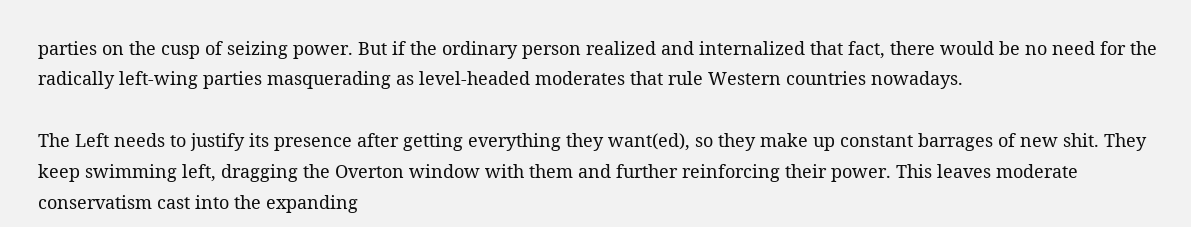parties on the cusp of seizing power. But if the ordinary person realized and internalized that fact, there would be no need for the radically left-wing parties masquerading as level-headed moderates that rule Western countries nowadays.

The Left needs to justify its presence after getting everything they want(ed), so they make up constant barrages of new shit. They keep swimming left, dragging the Overton window with them and further reinforcing their power. This leaves moderate conservatism cast into the expanding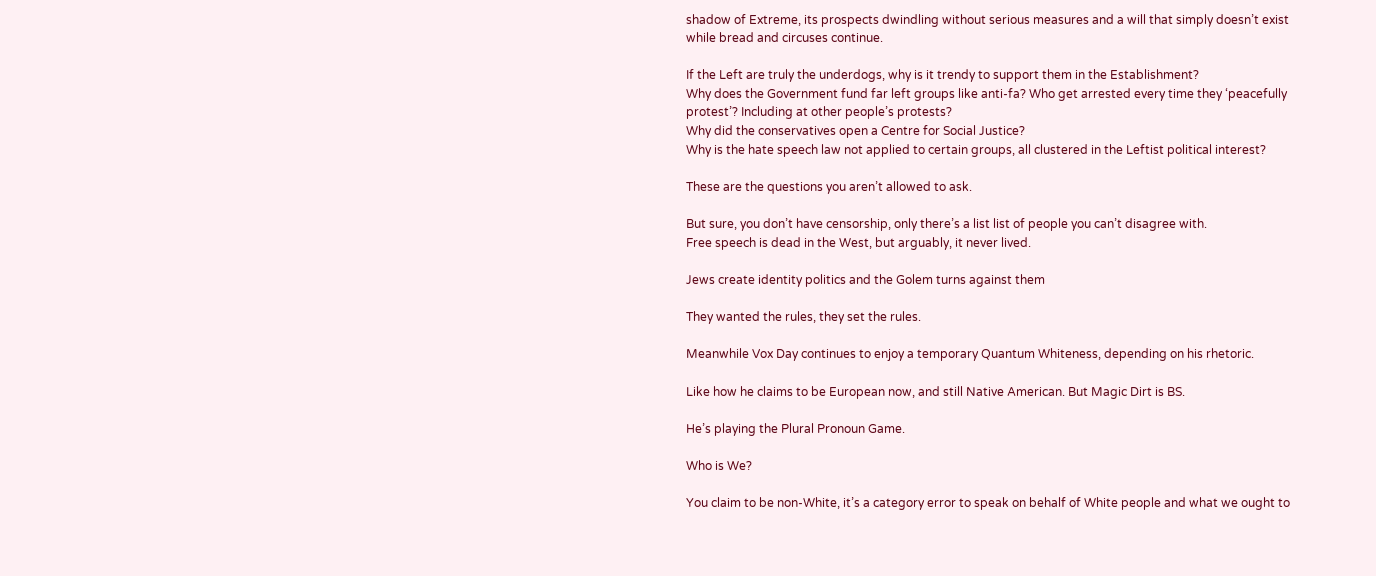shadow of Extreme, its prospects dwindling without serious measures and a will that simply doesn’t exist while bread and circuses continue.

If the Left are truly the underdogs, why is it trendy to support them in the Establishment?
Why does the Government fund far left groups like anti-fa? Who get arrested every time they ‘peacefully protest’? Including at other people’s protests?
Why did the conservatives open a Centre for Social Justice?
Why is the hate speech law not applied to certain groups, all clustered in the Leftist political interest?

These are the questions you aren’t allowed to ask.

But sure, you don’t have censorship, only there’s a list list of people you can’t disagree with.
Free speech is dead in the West, but arguably, it never lived.

Jews create identity politics and the Golem turns against them

They wanted the rules, they set the rules.

Meanwhile Vox Day continues to enjoy a temporary Quantum Whiteness, depending on his rhetoric.

Like how he claims to be European now, and still Native American. But Magic Dirt is BS.

He’s playing the Plural Pronoun Game.

Who is We?

You claim to be non-White, it’s a category error to speak on behalf of White people and what we ought to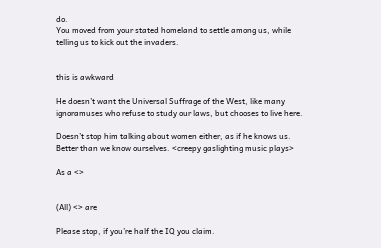do.
You moved from your stated homeland to settle among us, while telling us to kick out the invaders.


this is awkward

He doesn’t want the Universal Suffrage of the West, like many ignoramuses who refuse to study our laws, but chooses to live here.

Doesn’t stop him talking about women either, as if he knows us.
Better than we know ourselves. <creepy gaslighting music plays>

As a <>


(All) <> are

Please stop, if you’re half the IQ you claim.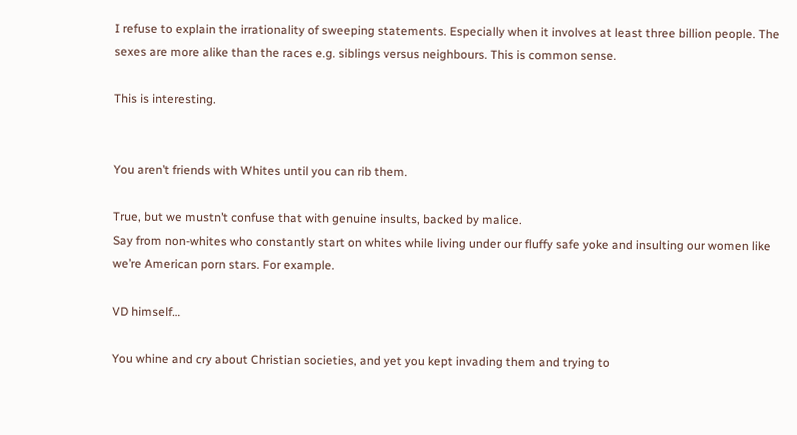I refuse to explain the irrationality of sweeping statements. Especially when it involves at least three billion people. The sexes are more alike than the races e.g. siblings versus neighbours. This is common sense.

This is interesting.


You aren’t friends with Whites until you can rib them.

True, but we mustn’t confuse that with genuine insults, backed by malice.
Say from non-whites who constantly start on whites while living under our fluffy safe yoke and insulting our women like we’re American porn stars. For example.

VD himself…

You whine and cry about Christian societies, and yet you kept invading them and trying to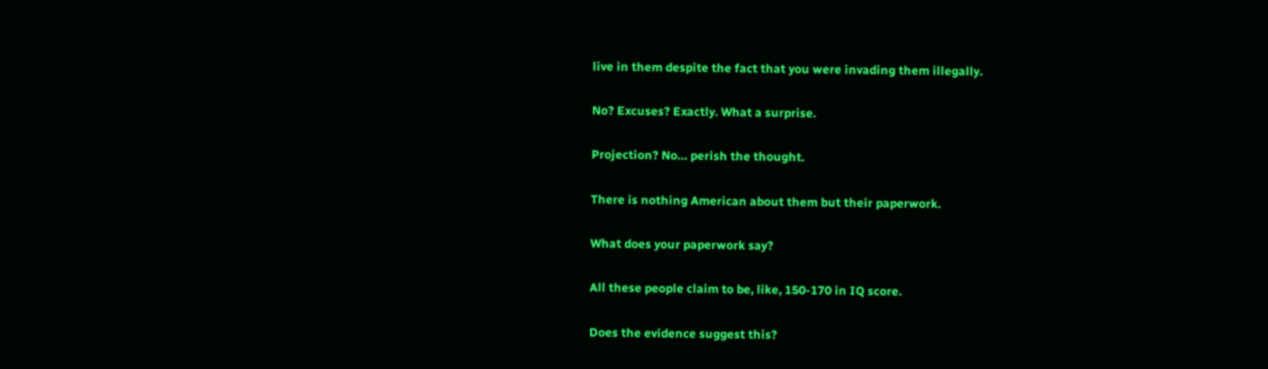live in them despite the fact that you were invading them illegally.

No? Excuses? Exactly. What a surprise.

Projection? No… perish the thought.

There is nothing American about them but their paperwork.

What does your paperwork say?

All these people claim to be, like, 150-170 in IQ score.

Does the evidence suggest this?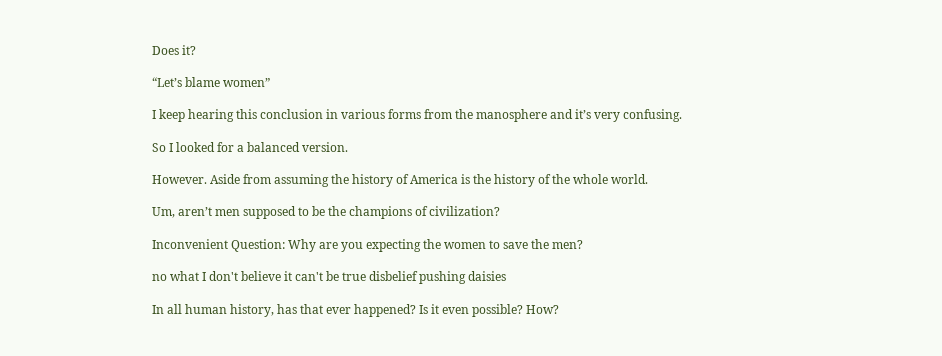Does it?

“Let’s blame women”

I keep hearing this conclusion in various forms from the manosphere and it’s very confusing.

So I looked for a balanced version.

However. Aside from assuming the history of America is the history of the whole world.

Um, aren’t men supposed to be the champions of civilization?

Inconvenient Question: Why are you expecting the women to save the men?

no what I don't believe it can't be true disbelief pushing daisies

In all human history, has that ever happened? Is it even possible? How?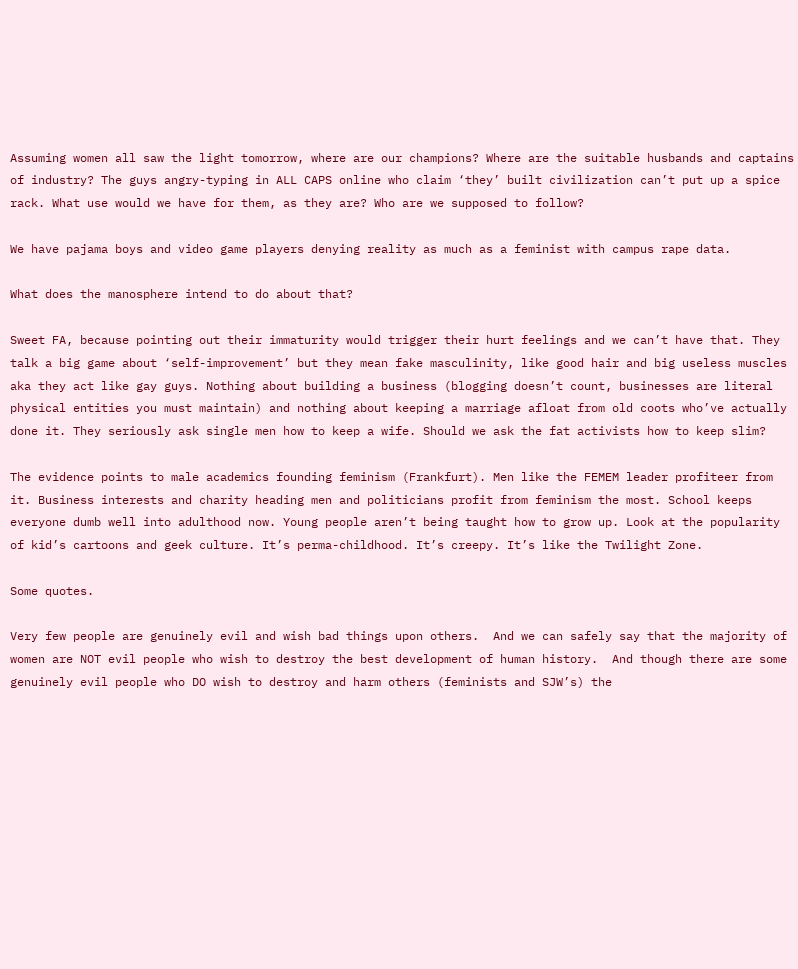Assuming women all saw the light tomorrow, where are our champions? Where are the suitable husbands and captains of industry? The guys angry-typing in ALL CAPS online who claim ‘they’ built civilization can’t put up a spice rack. What use would we have for them, as they are? Who are we supposed to follow?

We have pajama boys and video game players denying reality as much as a feminist with campus rape data.

What does the manosphere intend to do about that?

Sweet FA, because pointing out their immaturity would trigger their hurt feelings and we can’t have that. They talk a big game about ‘self-improvement’ but they mean fake masculinity, like good hair and big useless muscles aka they act like gay guys. Nothing about building a business (blogging doesn’t count, businesses are literal physical entities you must maintain) and nothing about keeping a marriage afloat from old coots who’ve actually done it. They seriously ask single men how to keep a wife. Should we ask the fat activists how to keep slim?

The evidence points to male academics founding feminism (Frankfurt). Men like the FEMEM leader profiteer from it. Business interests and charity heading men and politicians profit from feminism the most. School keeps everyone dumb well into adulthood now. Young people aren’t being taught how to grow up. Look at the popularity of kid’s cartoons and geek culture. It’s perma-childhood. It’s creepy. It’s like the Twilight Zone.

Some quotes.

Very few people are genuinely evil and wish bad things upon others.  And we can safely say that the majority of women are NOT evil people who wish to destroy the best development of human history.  And though there are some genuinely evil people who DO wish to destroy and harm others (feminists and SJW’s) the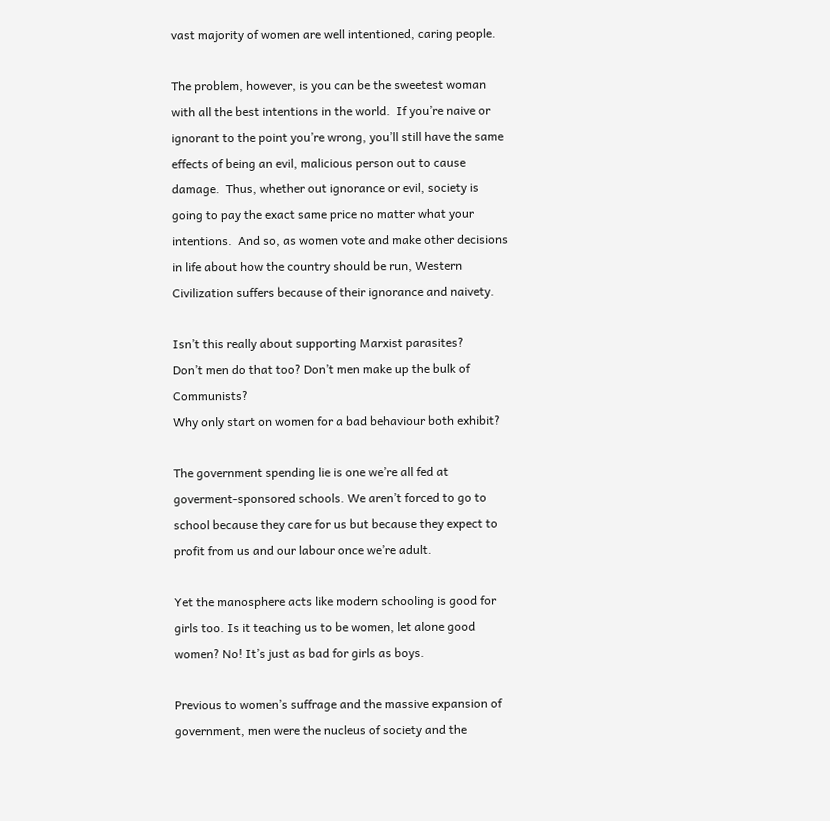vast majority of women are well intentioned, caring people.

The problem, however, is you can be the sweetest woman with all the best intentions in the world.  If you’re naive or ignorant to the point you’re wrong, you’ll still have the same effects of being an evil, malicious person out to cause damage.  Thus, whether out ignorance or evil, society is going to pay the exact same price no matter what your intentions.  And so, as women vote and make other decisions in life about how the country should be run, Western Civilization suffers because of their ignorance and naivety.

Isn’t this really about supporting Marxist parasites?
Don’t men do that too? Don’t men make up the bulk of Communists?
Why only start on women for a bad behaviour both exhibit?

The government spending lie is one we’re all fed at goverment-sponsored schools. We aren’t forced to go to school because they care for us but because they expect to profit from us and our labour once we’re adult.

Yet the manosphere acts like modern schooling is good for girls too. Is it teaching us to be women, let alone good women? No! It’s just as bad for girls as boys.

Previous to women’s suffrage and the massive expansion of government, men were the nucleus of society and the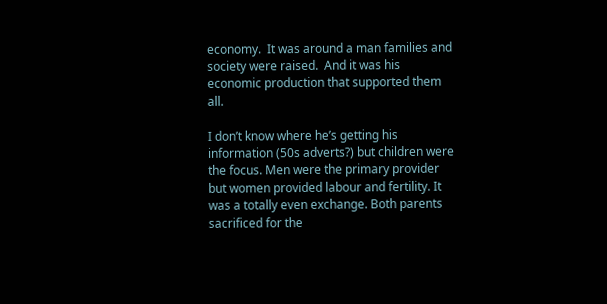economy.  It was around a man families and society were raised.  And it was his economic production that supported them all.

I don’t know where he’s getting his information (50s adverts?) but children were the focus. Men were the primary provider but women provided labour and fertility. It was a totally even exchange. Both parents sacrificed for the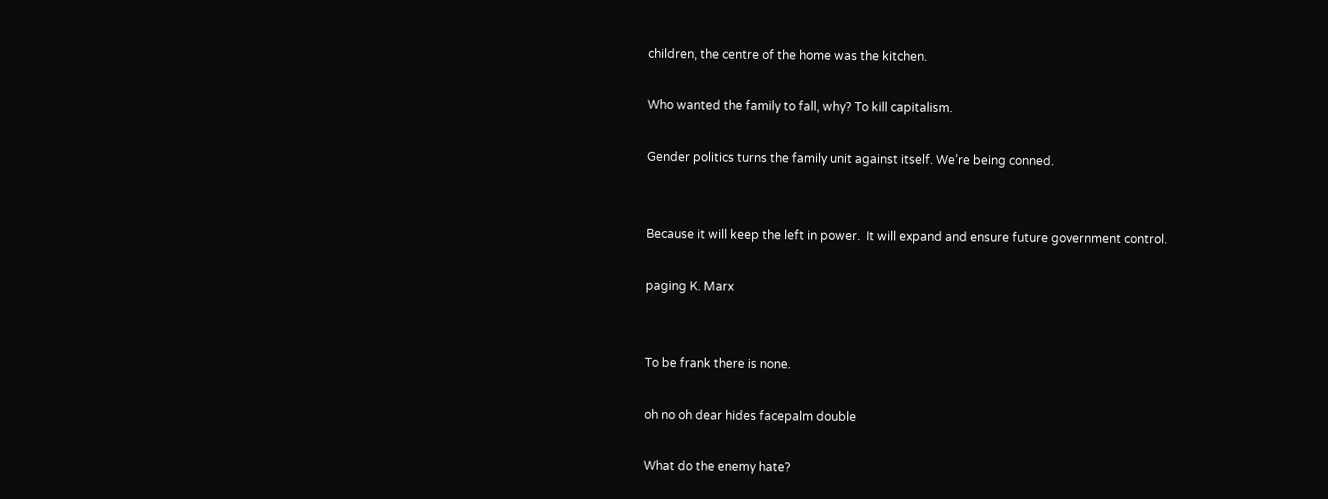children, the centre of the home was the kitchen.

Who wanted the family to fall, why? To kill capitalism.

Gender politics turns the family unit against itself. We’re being conned.


Because it will keep the left in power.  It will expand and ensure future government control.

paging K. Marx


To be frank there is none.

oh no oh dear hides facepalm double

What do the enemy hate?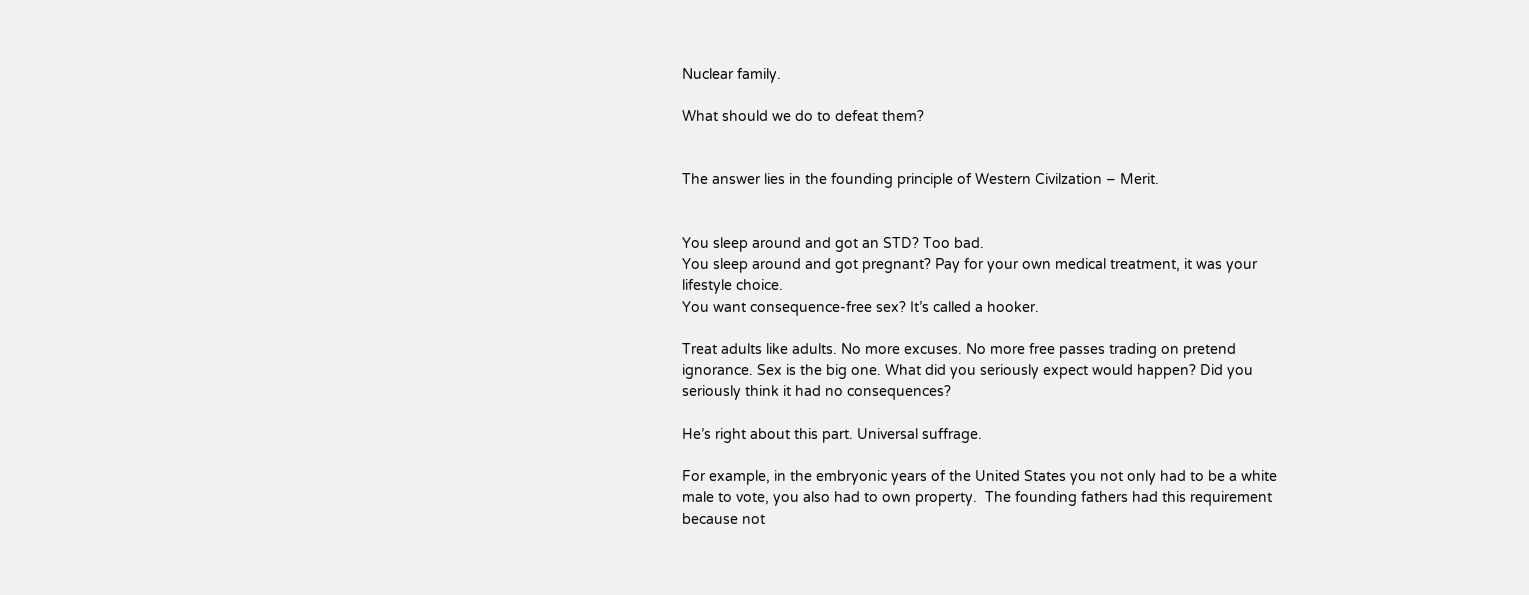Nuclear family.

What should we do to defeat them?


The answer lies in the founding principle of Western Civilzation – Merit.


You sleep around and got an STD? Too bad.
You sleep around and got pregnant? Pay for your own medical treatment, it was your lifestyle choice.
You want consequence-free sex? It’s called a hooker.

Treat adults like adults. No more excuses. No more free passes trading on pretend ignorance. Sex is the big one. What did you seriously expect would happen? Did you seriously think it had no consequences?

He’s right about this part. Universal suffrage.

For example, in the embryonic years of the United States you not only had to be a white male to vote, you also had to own property.  The founding fathers had this requirement because not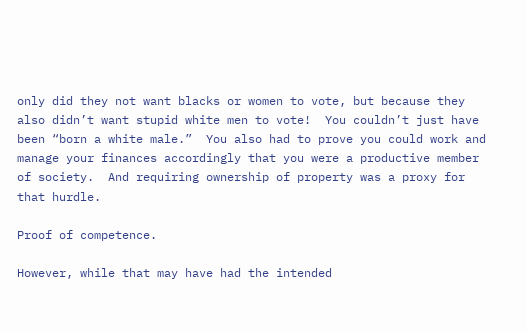only did they not want blacks or women to vote, but because they also didn’t want stupid white men to vote!  You couldn’t just have been “born a white male.”  You also had to prove you could work and manage your finances accordingly that you were a productive member of society.  And requiring ownership of property was a proxy for that hurdle.

Proof of competence.

However, while that may have had the intended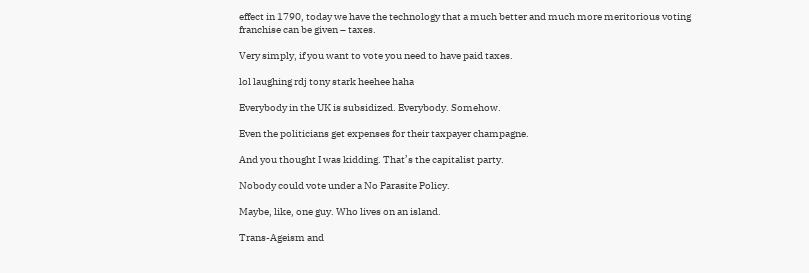effect in 1790, today we have the technology that a much better and much more meritorious voting franchise can be given – taxes.

Very simply, if you want to vote you need to have paid taxes.

lol laughing rdj tony stark heehee haha

Everybody in the UK is subsidized. Everybody. Somehow.

Even the politicians get expenses for their taxpayer champagne.

And you thought I was kidding. That’s the capitalist party.

Nobody could vote under a No Parasite Policy.

Maybe, like, one guy. Who lives on an island.

Trans-Ageism and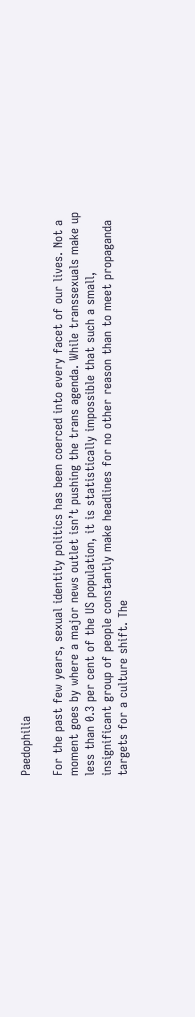Paedophilia

For the past few years, sexual identity politics has been coerced into every facet of our lives. Not a moment goes by where a major news outlet isn’t pushing the trans agenda. While transsexuals make up less than 0.3 per cent of the US population, it is statistically impossible that such a small, insignificant group of people constantly make headlines for no other reason than to meet propaganda targets for a culture shift. The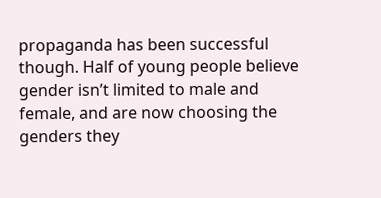propaganda has been successful though. Half of young people believe gender isn’t limited to male and female, and are now choosing the genders they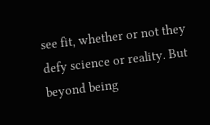see fit, whether or not they defy science or reality. But beyond being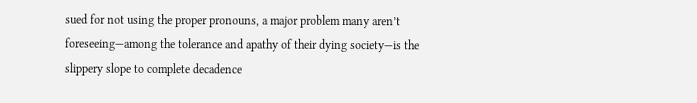sued for not using the proper pronouns, a major problem many aren’t foreseeing—among the tolerance and apathy of their dying society—is the slippery slope to complete decadence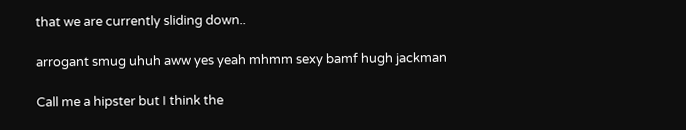that we are currently sliding down..

arrogant smug uhuh aww yes yeah mhmm sexy bamf hugh jackman

Call me a hipster but I think the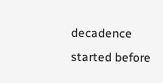decadence started before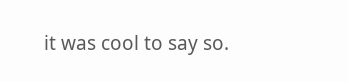it was cool to say so.